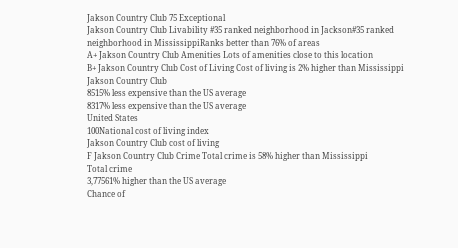Jakson Country Club 75 Exceptional
Jakson Country Club Livability #35 ranked neighborhood in Jackson#35 ranked neighborhood in MississippiRanks better than 76% of areas
A+ Jakson Country Club Amenities Lots of amenities close to this location
B+ Jakson Country Club Cost of Living Cost of living is 2% higher than Mississippi
Jakson Country Club
8515% less expensive than the US average
8317% less expensive than the US average
United States
100National cost of living index
Jakson Country Club cost of living
F Jakson Country Club Crime Total crime is 58% higher than Mississippi
Total crime
3,77561% higher than the US average
Chance of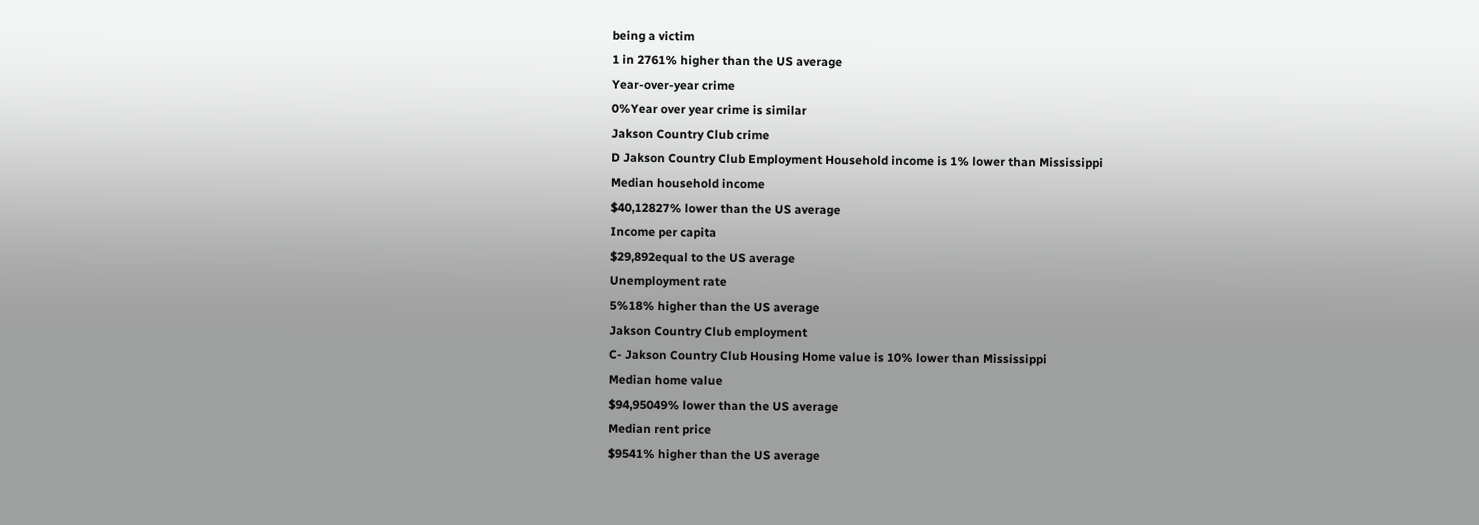being a victim
1 in 2761% higher than the US average
Year-over-year crime
0%Year over year crime is similar
Jakson Country Club crime
D Jakson Country Club Employment Household income is 1% lower than Mississippi
Median household income
$40,12827% lower than the US average
Income per capita
$29,892equal to the US average
Unemployment rate
5%18% higher than the US average
Jakson Country Club employment
C- Jakson Country Club Housing Home value is 10% lower than Mississippi
Median home value
$94,95049% lower than the US average
Median rent price
$9541% higher than the US average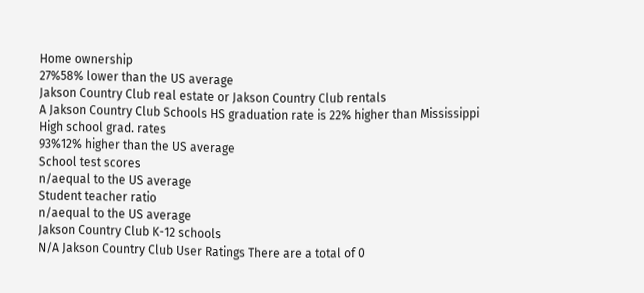Home ownership
27%58% lower than the US average
Jakson Country Club real estate or Jakson Country Club rentals
A Jakson Country Club Schools HS graduation rate is 22% higher than Mississippi
High school grad. rates
93%12% higher than the US average
School test scores
n/aequal to the US average
Student teacher ratio
n/aequal to the US average
Jakson Country Club K-12 schools
N/A Jakson Country Club User Ratings There are a total of 0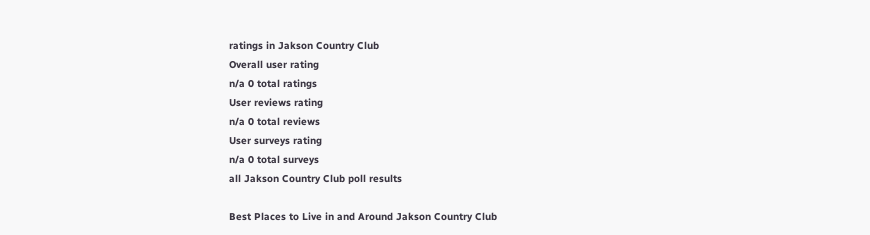ratings in Jakson Country Club
Overall user rating
n/a 0 total ratings
User reviews rating
n/a 0 total reviews
User surveys rating
n/a 0 total surveys
all Jakson Country Club poll results

Best Places to Live in and Around Jakson Country Club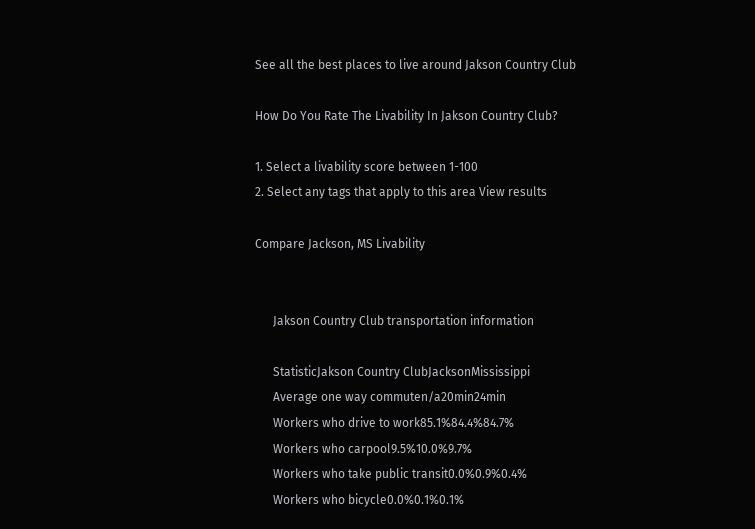See all the best places to live around Jakson Country Club

How Do You Rate The Livability In Jakson Country Club?

1. Select a livability score between 1-100
2. Select any tags that apply to this area View results

Compare Jackson, MS Livability


      Jakson Country Club transportation information

      StatisticJakson Country ClubJacksonMississippi
      Average one way commuten/a20min24min
      Workers who drive to work85.1%84.4%84.7%
      Workers who carpool9.5%10.0%9.7%
      Workers who take public transit0.0%0.9%0.4%
      Workers who bicycle0.0%0.1%0.1%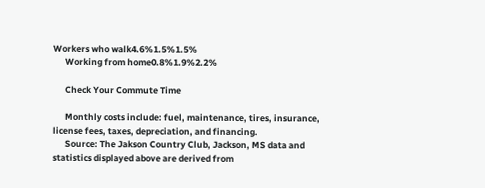Workers who walk4.6%1.5%1.5%
      Working from home0.8%1.9%2.2%

      Check Your Commute Time

      Monthly costs include: fuel, maintenance, tires, insurance, license fees, taxes, depreciation, and financing.
      Source: The Jakson Country Club, Jackson, MS data and statistics displayed above are derived from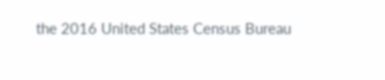the 2016 United States Census Bureau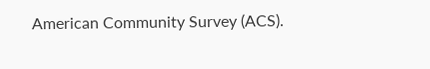American Community Survey (ACS).